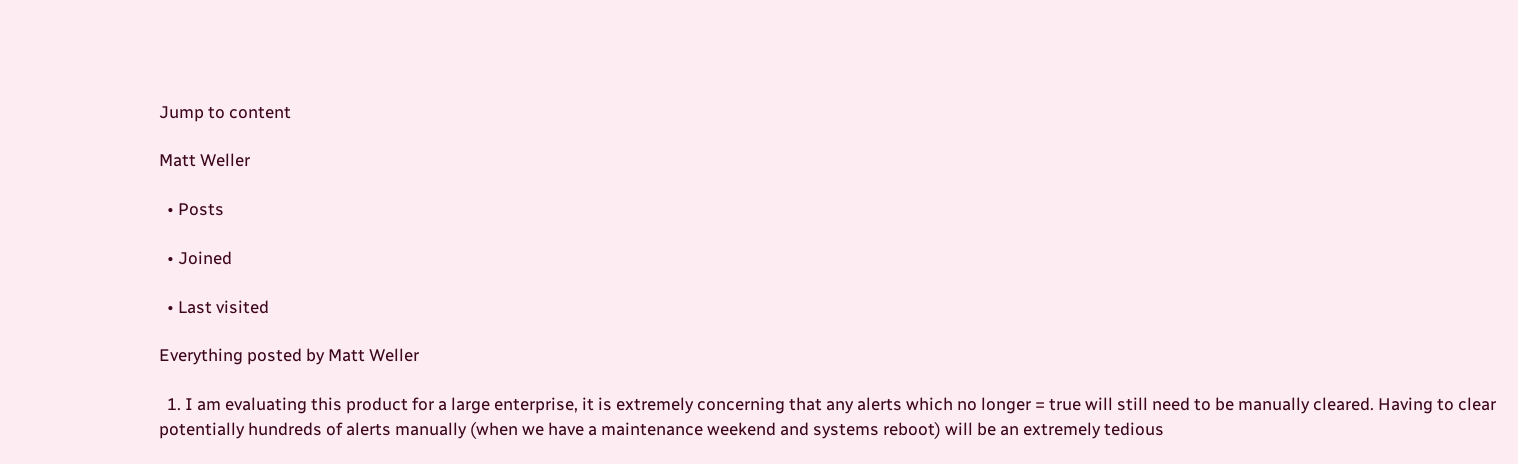Jump to content

Matt Weller

  • Posts

  • Joined

  • Last visited

Everything posted by Matt Weller

  1. I am evaluating this product for a large enterprise, it is extremely concerning that any alerts which no longer = true will still need to be manually cleared. Having to clear potentially hundreds of alerts manually (when we have a maintenance weekend and systems reboot) will be an extremely tedious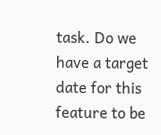task. Do we have a target date for this feature to be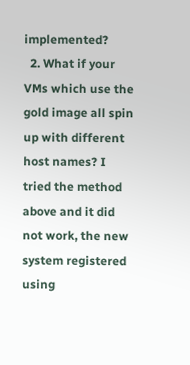implemented?
  2. What if your VMs which use the gold image all spin up with different host names? I tried the method above and it did not work, the new system registered using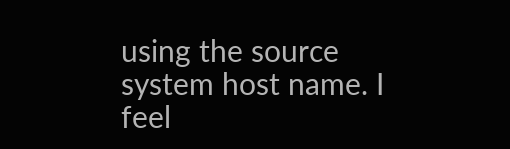using the source system host name. I feel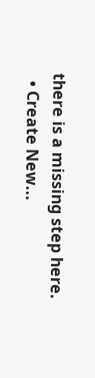there is a missing step here.
  • Create New...